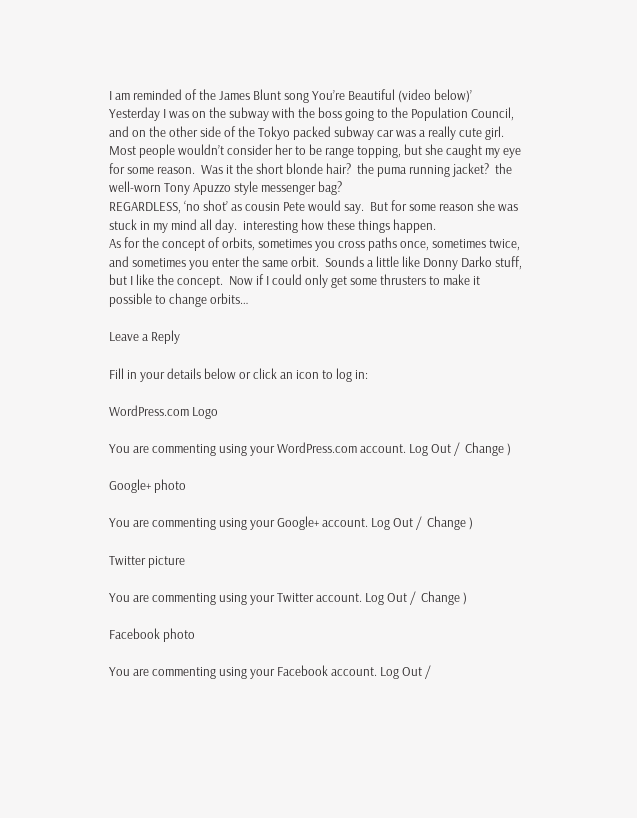I am reminded of the James Blunt song You’re Beautiful (video below)’
Yesterday I was on the subway with the boss going to the Population Council, and on the other side of the Tokyo packed subway car was a really cute girl.  Most people wouldn’t consider her to be range topping, but she caught my eye for some reason.  Was it the short blonde hair?  the puma running jacket?  the well-worn Tony Apuzzo style messenger bag?
REGARDLESS, ‘no shot’ as cousin Pete would say.  But for some reason she was stuck in my mind all day.  interesting how these things happen.
As for the concept of orbits, sometimes you cross paths once, sometimes twice, and sometimes you enter the same orbit.  Sounds a little like Donny Darko stuff, but I like the concept.  Now if I could only get some thrusters to make it possible to change orbits…

Leave a Reply

Fill in your details below or click an icon to log in:

WordPress.com Logo

You are commenting using your WordPress.com account. Log Out /  Change )

Google+ photo

You are commenting using your Google+ account. Log Out /  Change )

Twitter picture

You are commenting using your Twitter account. Log Out /  Change )

Facebook photo

You are commenting using your Facebook account. Log Out /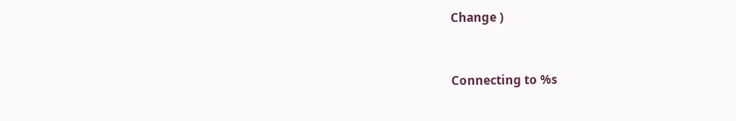Change )


Connecting to %s